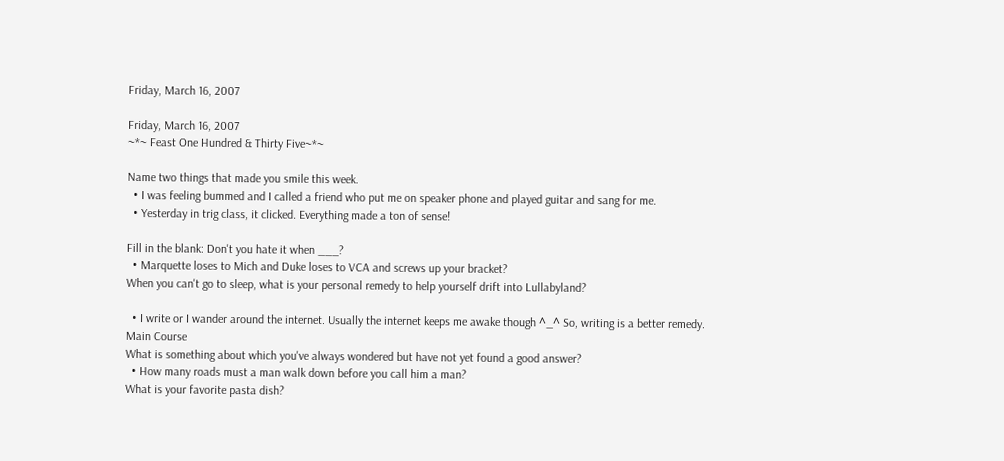Friday, March 16, 2007

Friday, March 16, 2007
~*~ Feast One Hundred & Thirty Five~*~

Name two things that made you smile this week.
  • I was feeling bummed and I called a friend who put me on speaker phone and played guitar and sang for me.
  • Yesterday in trig class, it clicked. Everything made a ton of sense!

Fill in the blank: Don't you hate it when ___?
  • Marquette loses to Mich and Duke loses to VCA and screws up your bracket?
When you can't go to sleep, what is your personal remedy to help yourself drift into Lullabyland?

  • I write or I wander around the internet. Usually the internet keeps me awake though ^_^ So, writing is a better remedy.
Main Course
What is something about which you've always wondered but have not yet found a good answer?
  • How many roads must a man walk down before you call him a man?
What is your favorite pasta dish?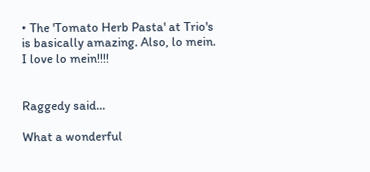• The 'Tomato Herb Pasta' at Trio's is basically amazing. Also, lo mein. I love lo mein!!!!


Raggedy said...

What a wonderful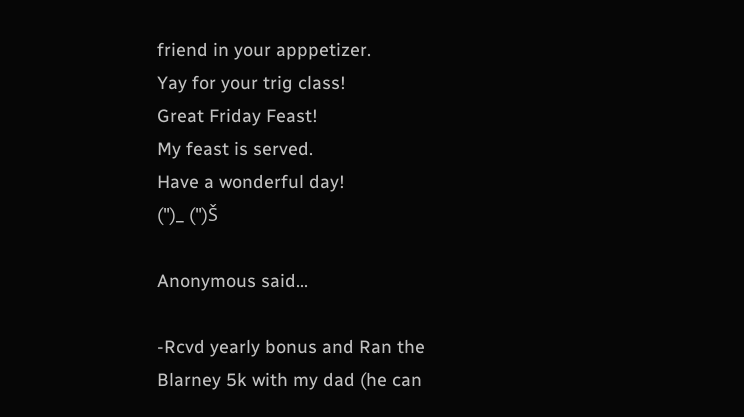friend in your apppetizer.
Yay for your trig class!
Great Friday Feast!
My feast is served.
Have a wonderful day!
(")_ (")Š

Anonymous said...

-Rcvd yearly bonus and Ran the Blarney 5k with my dad (he can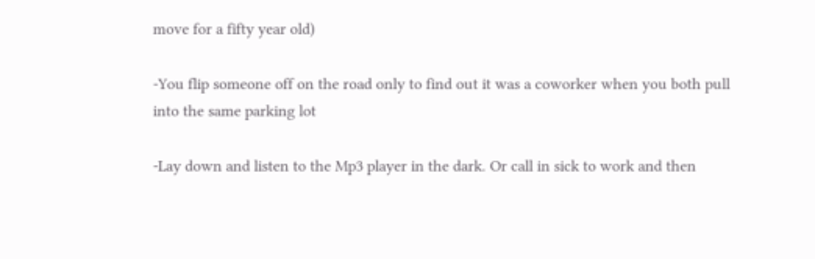move for a fifty year old)

-You flip someone off on the road only to find out it was a coworker when you both pull into the same parking lot

-Lay down and listen to the Mp3 player in the dark. Or call in sick to work and then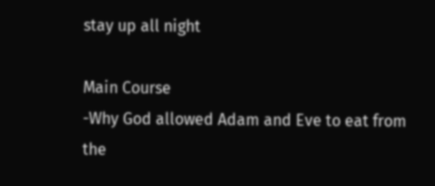stay up all night

Main Course
-Why God allowed Adam and Eve to eat from the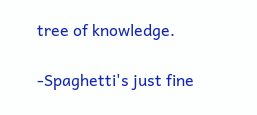tree of knowledge.

-Spaghetti's just fine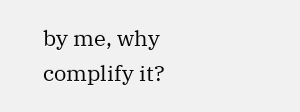by me, why complify it?